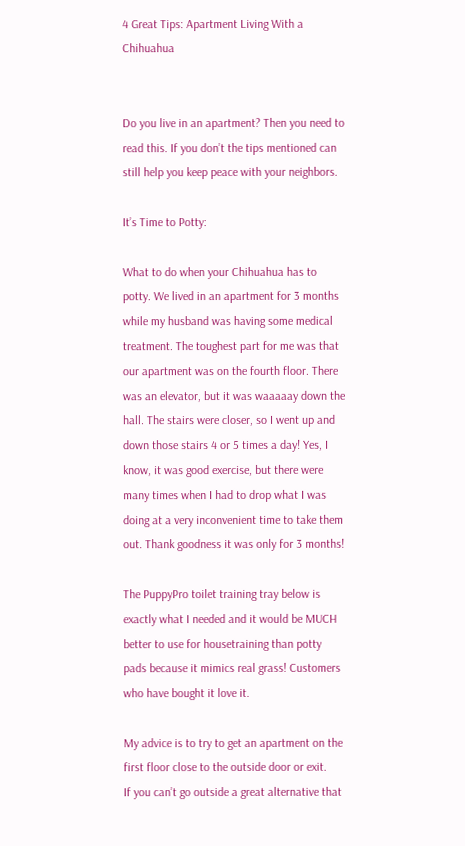4 Great Tips: Apartment Living With a Chihuahua


Do you live in an apartment? Then you need to read this. If you don’t the tips mentioned can still help you keep peace with your neighbors.

It’s Time to Potty:

What to do when your Chihuahua has to potty. We lived in an apartment for 3 months while my husband was having some medical treatment. The toughest part for me was that our apartment was on the fourth floor. There was an elevator, but it was waaaaay down the hall. The stairs were closer, so I went up and down those stairs 4 or 5 times a day! Yes, I know, it was good exercise, but there were many times when I had to drop what I was doing at a very inconvenient time to take them out. Thank goodness it was only for 3 months!

The PuppyPro toilet training tray below is exactly what I needed and it would be MUCH better to use for housetraining than potty pads because it mimics real grass! Customers who have bought it love it.

My advice is to try to get an apartment on the first floor close to the outside door or exit.
If you can’t go outside a great alternative that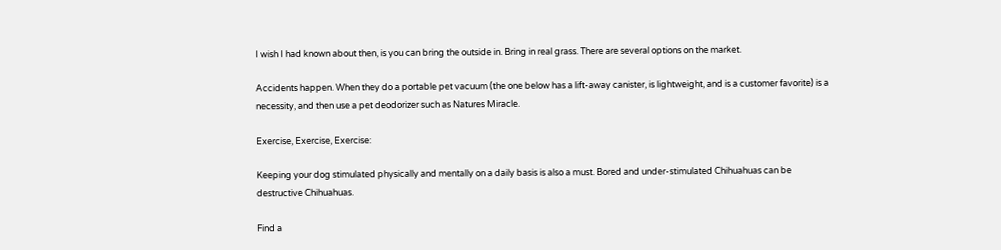I wish I had known about then, is you can bring the outside in. Bring in real grass. There are several options on the market.

Accidents happen. When they do a portable pet vacuum (the one below has a lift-away canister, is lightweight, and is a customer favorite) is a necessity, and then use a pet deodorizer such as Natures Miracle.

Exercise, Exercise, Exercise:

Keeping your dog stimulated physically and mentally on a daily basis is also a must. Bored and under-stimulated Chihuahuas can be destructive Chihuahuas.

Find a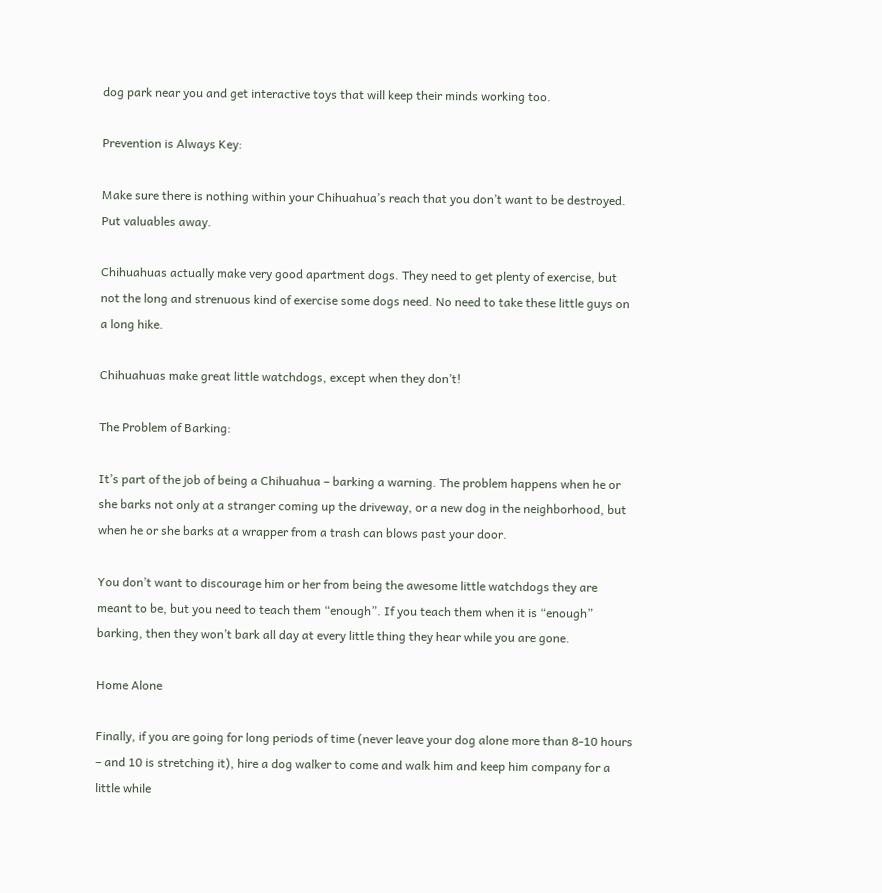dog park near you and get interactive toys that will keep their minds working too.

Prevention is Always Key:

Make sure there is nothing within your Chihuahua’s reach that you don’t want to be destroyed. Put valuables away.

Chihuahuas actually make very good apartment dogs. They need to get plenty of exercise, but not the long and strenuous kind of exercise some dogs need. No need to take these little guys on a long hike.

Chihuahuas make great little watchdogs, except when they don’t!

The Problem of Barking:

It’s part of the job of being a Chihuahua – barking a warning. The problem happens when he or she barks not only at a stranger coming up the driveway, or a new dog in the neighborhood, but when he or she barks at a wrapper from a trash can blows past your door.

You don’t want to discourage him or her from being the awesome little watchdogs they are meant to be, but you need to teach them “enough”. If you teach them when it is “enough” barking, then they won’t bark all day at every little thing they hear while you are gone.

Home Alone

Finally, if you are going for long periods of time (never leave your dog alone more than 8-10 hours – and 10 is stretching it), hire a dog walker to come and walk him and keep him company for a little while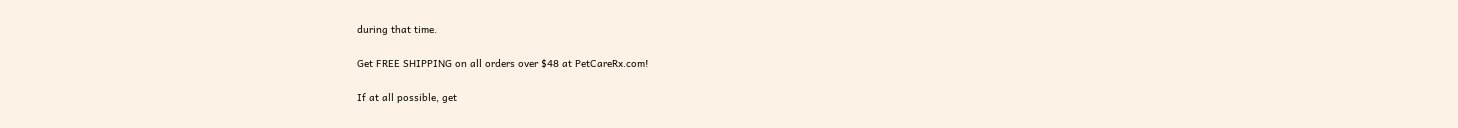during that time.

Get FREE SHIPPING on all orders over $48 at PetCareRx.com!

If at all possible, get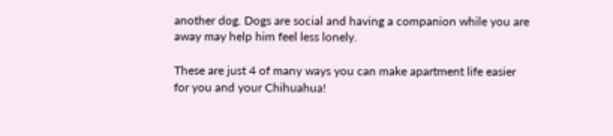another dog. Dogs are social and having a companion while you are away may help him feel less lonely.

These are just 4 of many ways you can make apartment life easier for you and your Chihuahua!